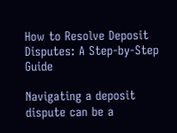How to Resolve Deposit Disputes: A Step-by-Step Guide

Navigating a deposit dispute can be a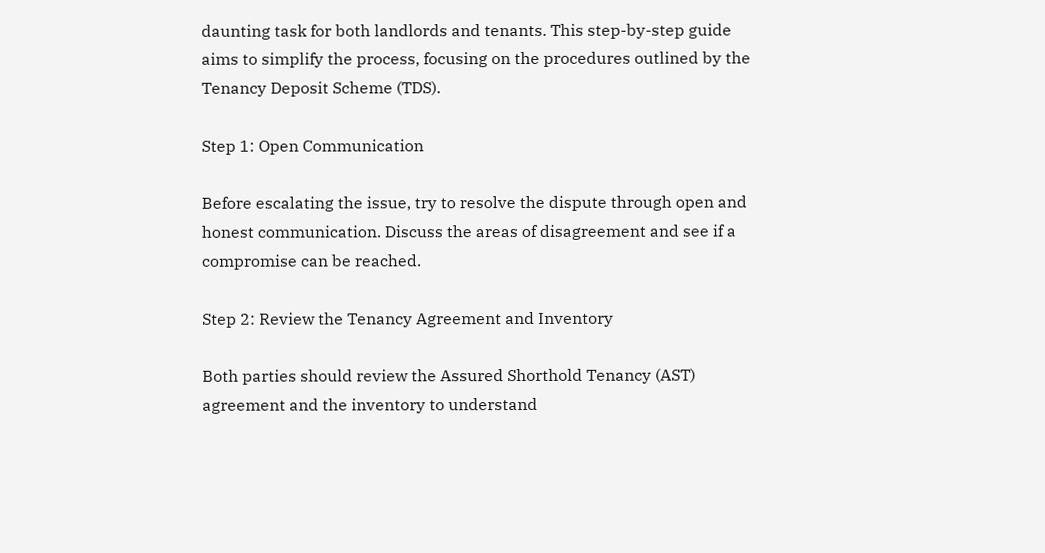daunting task for both landlords and tenants. This step-by-step guide aims to simplify the process, focusing on the procedures outlined by the Tenancy Deposit Scheme (TDS).

Step 1: Open Communication

Before escalating the issue, try to resolve the dispute through open and honest communication. Discuss the areas of disagreement and see if a compromise can be reached.

Step 2: Review the Tenancy Agreement and Inventory

Both parties should review the Assured Shorthold Tenancy (AST) agreement and the inventory to understand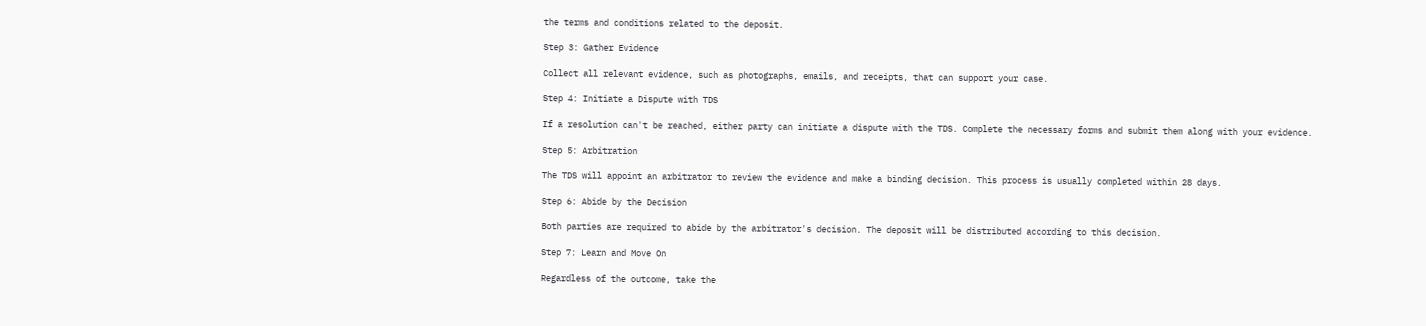the terms and conditions related to the deposit.

Step 3: Gather Evidence

Collect all relevant evidence, such as photographs, emails, and receipts, that can support your case.

Step 4: Initiate a Dispute with TDS

If a resolution can't be reached, either party can initiate a dispute with the TDS. Complete the necessary forms and submit them along with your evidence.

Step 5: Arbitration

The TDS will appoint an arbitrator to review the evidence and make a binding decision. This process is usually completed within 28 days.

Step 6: Abide by the Decision

Both parties are required to abide by the arbitrator's decision. The deposit will be distributed according to this decision.

Step 7: Learn and Move On

Regardless of the outcome, take the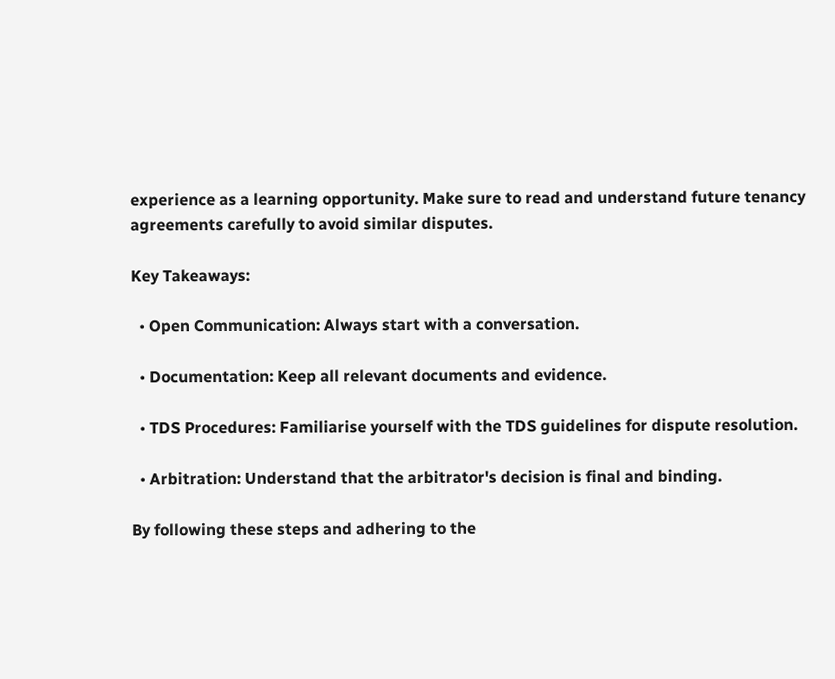experience as a learning opportunity. Make sure to read and understand future tenancy agreements carefully to avoid similar disputes.

Key Takeaways:

  • Open Communication: Always start with a conversation.

  • Documentation: Keep all relevant documents and evidence.

  • TDS Procedures: Familiarise yourself with the TDS guidelines for dispute resolution.

  • Arbitration: Understand that the arbitrator's decision is final and binding.

By following these steps and adhering to the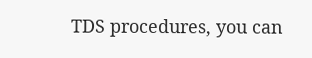TDS procedures, you can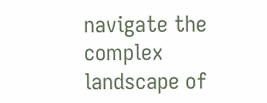navigate the complex landscape of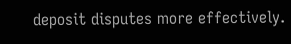deposit disputes more effectively.